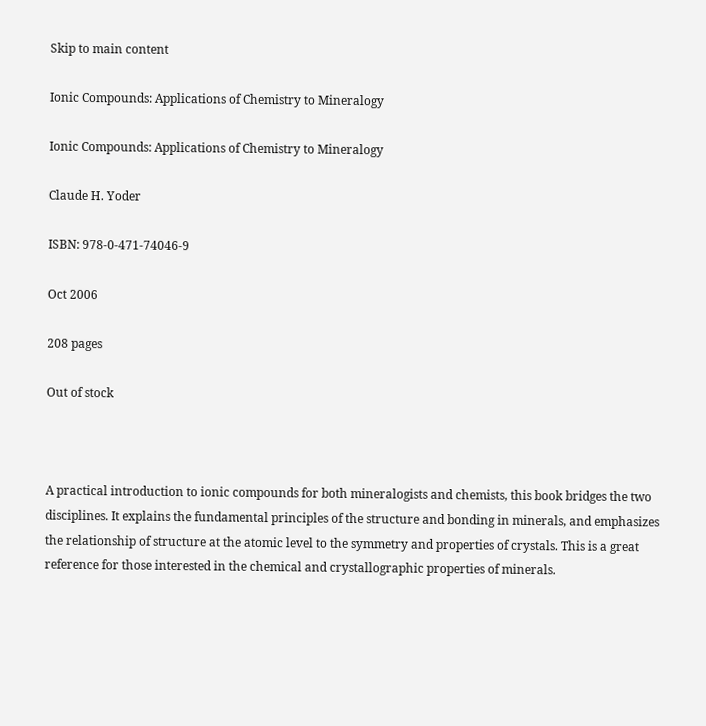Skip to main content

Ionic Compounds: Applications of Chemistry to Mineralogy

Ionic Compounds: Applications of Chemistry to Mineralogy

Claude H. Yoder

ISBN: 978-0-471-74046-9

Oct 2006

208 pages

Out of stock



A practical introduction to ionic compounds for both mineralogists and chemists, this book bridges the two disciplines. It explains the fundamental principles of the structure and bonding in minerals, and emphasizes the relationship of structure at the atomic level to the symmetry and properties of crystals. This is a great reference for those interested in the chemical and crystallographic properties of minerals.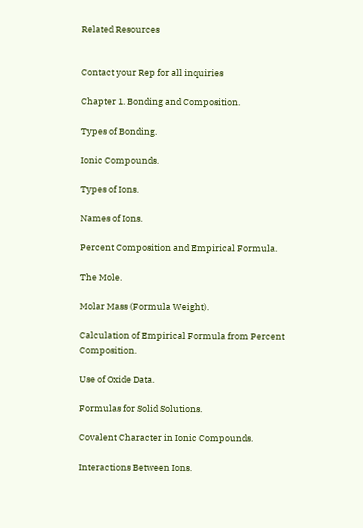Related Resources


Contact your Rep for all inquiries

Chapter 1. Bonding and Composition.

Types of Bonding.

Ionic Compounds.

Types of Ions.

Names of Ions.

Percent Composition and Empirical Formula.

The Mole.

Molar Mass (Formula Weight).

Calculation of Empirical Formula from Percent Composition.

Use of Oxide Data.

Formulas for Solid Solutions.

Covalent Character in Ionic Compounds.

Interactions Between Ions.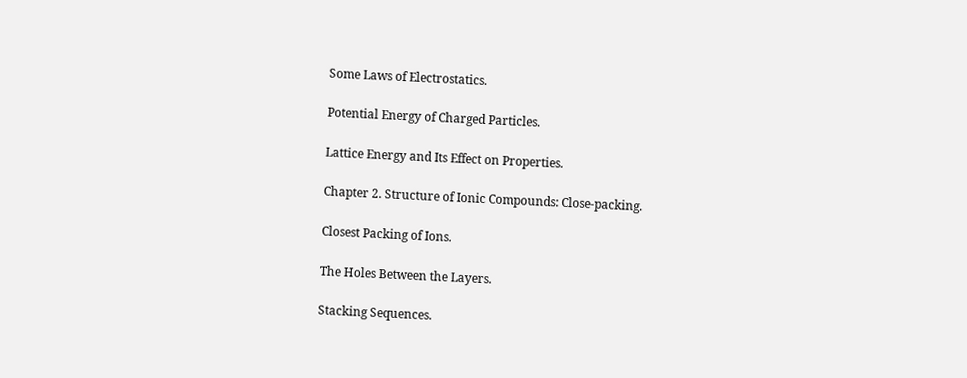Some Laws of Electrostatics.

Potential Energy of Charged Particles.

Lattice Energy and Its Effect on Properties.

Chapter 2. Structure of Ionic Compounds: Close-packing.

Closest Packing of Ions.

The Holes Between the Layers.

Stacking Sequences.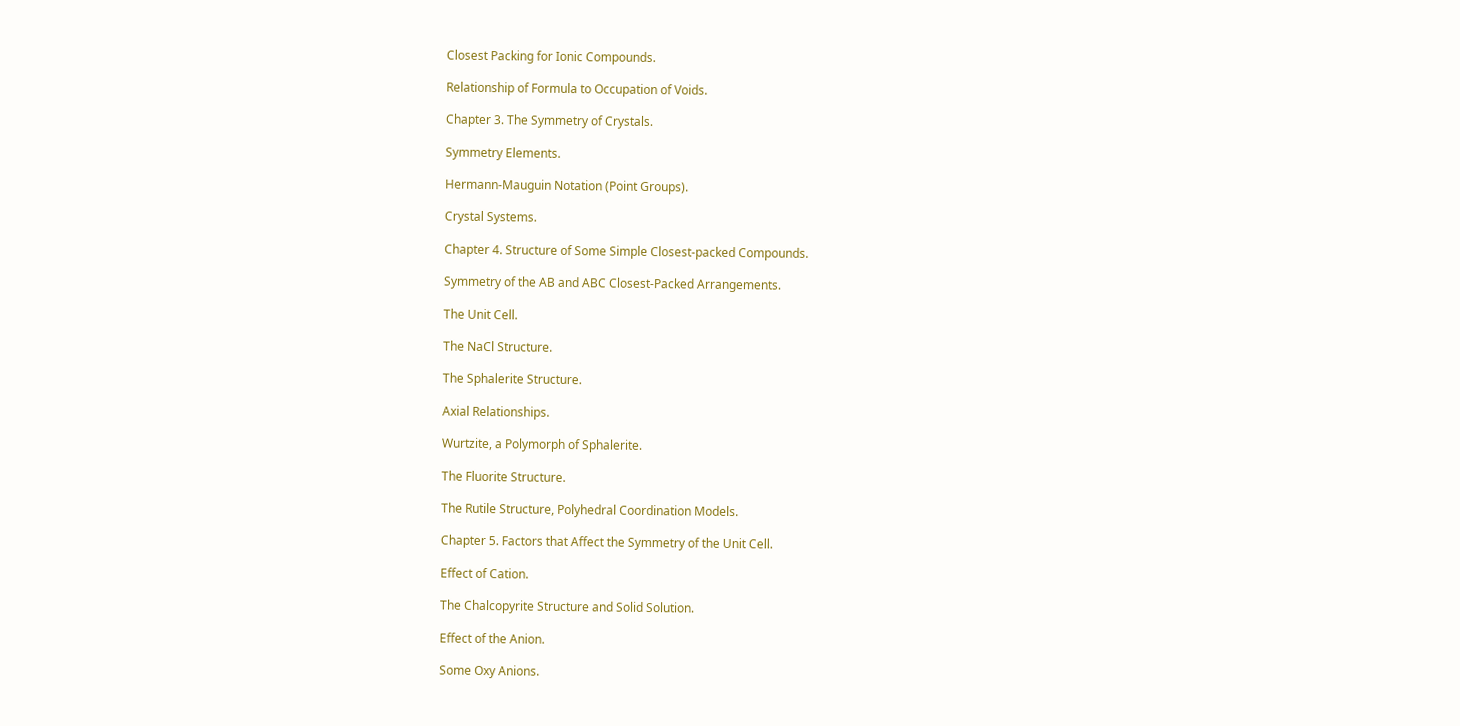Closest Packing for Ionic Compounds.

Relationship of Formula to Occupation of Voids.

Chapter 3. The Symmetry of Crystals.

Symmetry Elements.

Hermann-Mauguin Notation (Point Groups).

Crystal Systems.

Chapter 4. Structure of Some Simple Closest-packed Compounds.

Symmetry of the AB and ABC Closest-Packed Arrangements.

The Unit Cell.

The NaCl Structure.

The Sphalerite Structure.

Axial Relationships.

Wurtzite, a Polymorph of Sphalerite.

The Fluorite Structure.

The Rutile Structure, Polyhedral Coordination Models.

Chapter 5. Factors that Affect the Symmetry of the Unit Cell.

Effect of Cation.

The Chalcopyrite Structure and Solid Solution.

Effect of the Anion.

Some Oxy Anions.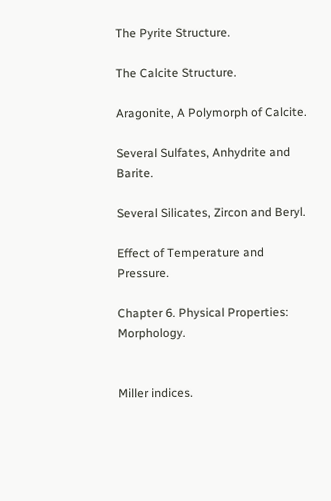The Pyrite Structure.

The Calcite Structure.

Aragonite, A Polymorph of Calcite.

Several Sulfates, Anhydrite and Barite.

Several Silicates, Zircon and Beryl.

Effect of Temperature and Pressure.

Chapter 6. Physical Properties: Morphology.


Miller indices.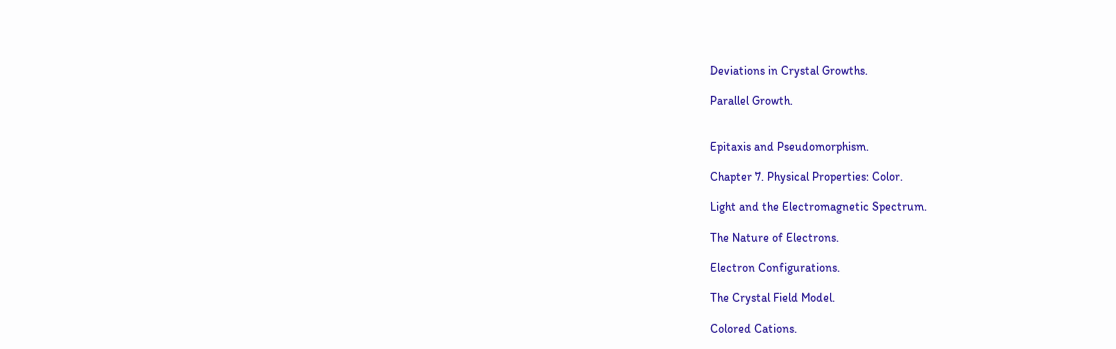Deviations in Crystal Growths.

Parallel Growth.


Epitaxis and Pseudomorphism.

Chapter 7. Physical Properties: Color.

Light and the Electromagnetic Spectrum.

The Nature of Electrons.

Electron Configurations.

The Crystal Field Model.

Colored Cations.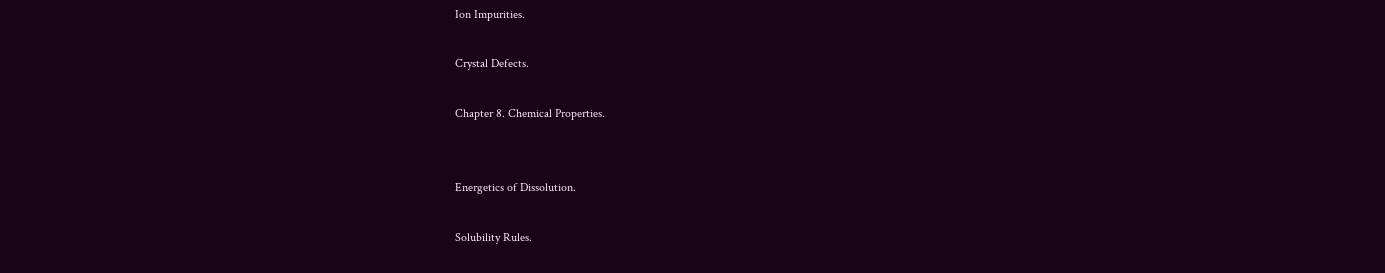Ion Impurities.

Crystal Defects.

Chapter 8. Chemical Properties.


Energetics of Dissolution.

Solubility Rules.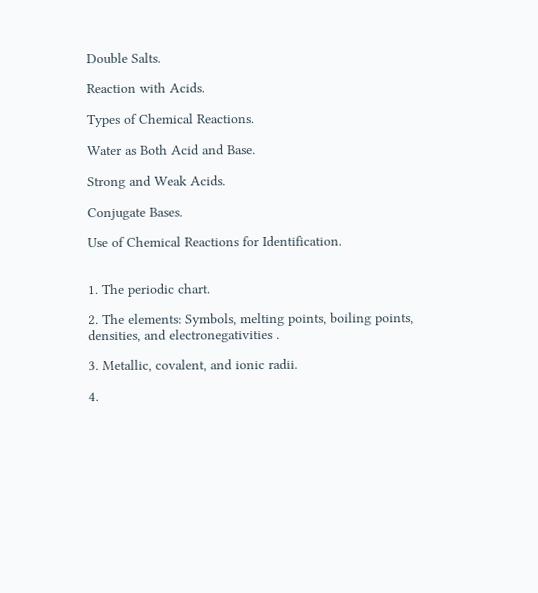Double Salts.

Reaction with Acids.

Types of Chemical Reactions.

Water as Both Acid and Base.

Strong and Weak Acids.

Conjugate Bases.

Use of Chemical Reactions for Identification.


1. The periodic chart.

2. The elements: Symbols, melting points, boiling points, densities, and electronegativities .

3. Metallic, covalent, and ionic radii.

4.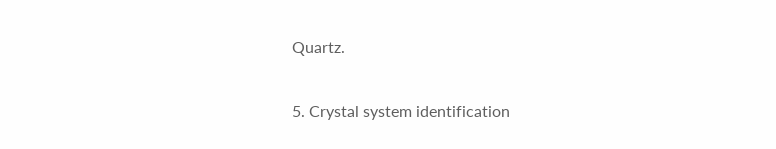Quartz.

5. Crystal system identification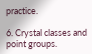practice.

6. Crystal classes and point groups.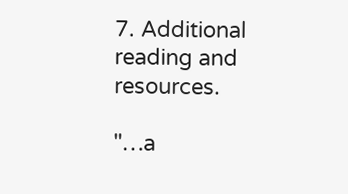7. Additional reading and resources.

"…a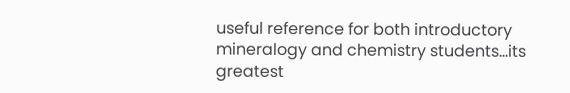useful reference for both introductory mineralogy and chemistry students…its greatest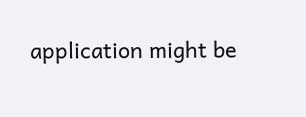application might be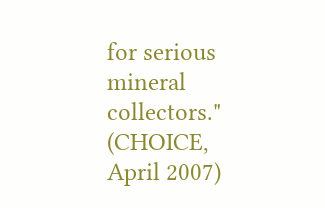for serious mineral collectors." (CHOICE, April 2007)